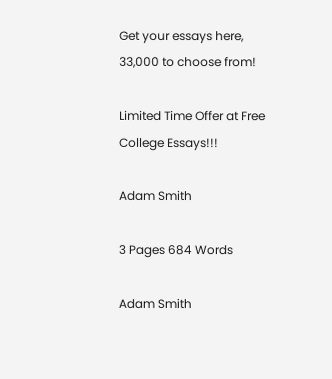Get your essays here, 33,000 to choose from!

Limited Time Offer at Free College Essays!!!

Adam Smith

3 Pages 684 Words

Adam Smith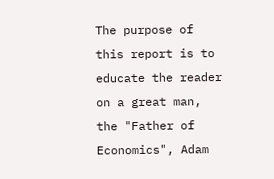The purpose of this report is to educate the reader on a great man, the "Father of Economics", Adam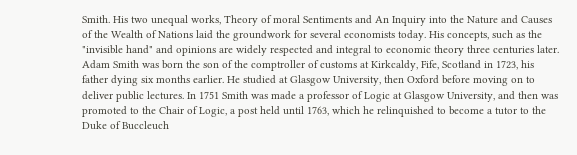Smith. His two unequal works, Theory of moral Sentiments and An Inquiry into the Nature and Causes of the Wealth of Nations laid the groundwork for several economists today. His concepts, such as the "invisible hand" and opinions are widely respected and integral to economic theory three centuries later.
Adam Smith was born the son of the comptroller of customs at Kirkcaldy, Fife, Scotland in 1723, his father dying six months earlier. He studied at Glasgow University, then Oxford before moving on to deliver public lectures. In 1751 Smith was made a professor of Logic at Glasgow University, and then was promoted to the Chair of Logic, a post held until 1763, which he relinquished to become a tutor to the Duke of Buccleuch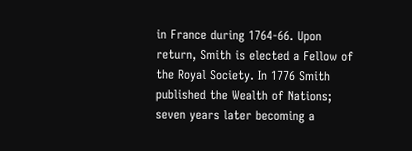in France during 1764-66. Upon return, Smith is elected a Fellow of the Royal Society. In 1776 Smith published the Wealth of Nations; seven years later becoming a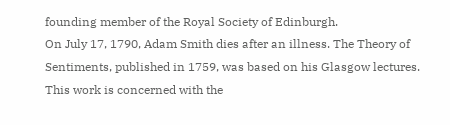founding member of the Royal Society of Edinburgh.
On July 17, 1790, Adam Smith dies after an illness. The Theory of Sentiments, published in 1759, was based on his Glasgow lectures. This work is concerned with the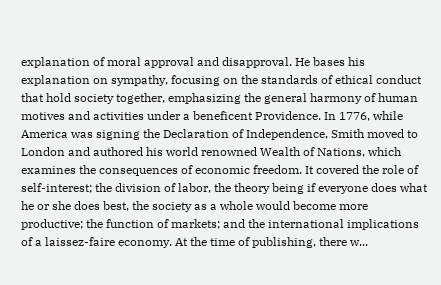explanation of moral approval and disapproval. He bases his explanation on sympathy, focusing on the standards of ethical conduct that hold society together, emphasizing the general harmony of human motives and activities under a beneficent Providence. In 1776, while America was signing the Declaration of Independence, Smith moved to London and authored his world renowned Wealth of Nations, which examines the consequences of economic freedom. It covered the role of self-interest; the division of labor, the theory being if everyone does what he or she does best, the society as a whole would become more productive; the function of markets; and the international implications of a laissez-faire economy. At the time of publishing, there w...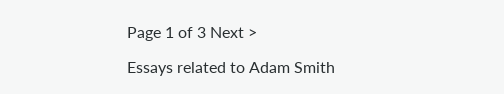Page 1 of 3 Next >

Essays related to Adam Smith